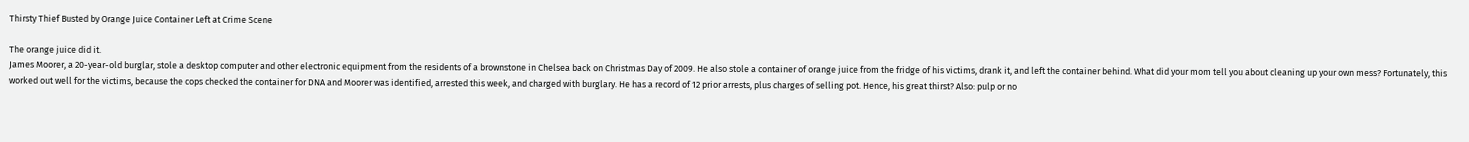Thirsty Thief Busted by Orange Juice Container Left at Crime Scene

The orange juice did it.
James Moorer, a 20-year-old burglar, stole a desktop computer and other electronic equipment from the residents of a brownstone in Chelsea back on Christmas Day of 2009. He also stole a container of orange juice from the fridge of his victims, drank it, and left the container behind. What did your mom tell you about cleaning up your own mess? Fortunately, this worked out well for the victims, because the cops checked the container for DNA and Moorer was identified, arrested this week, and charged with burglary. He has a record of 12 prior arrests, plus charges of selling pot. Hence, his great thirst? Also: pulp or no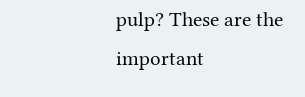pulp? These are the important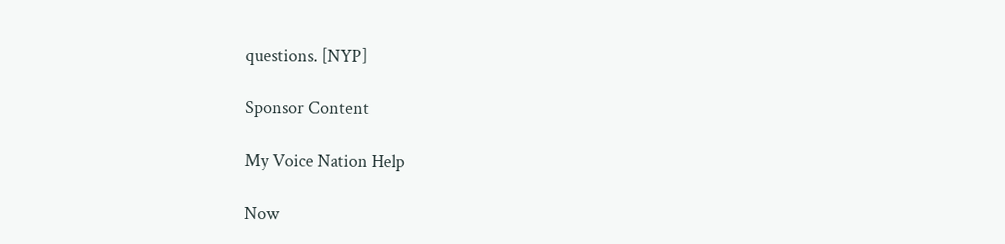questions. [NYP]

Sponsor Content

My Voice Nation Help

Now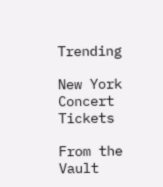Trending

New York Concert Tickets

From the Vault